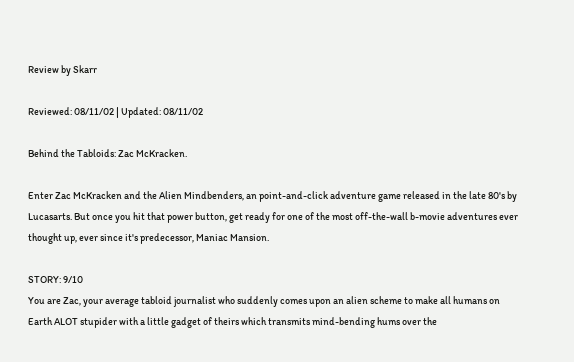Review by Skarr

Reviewed: 08/11/02 | Updated: 08/11/02

Behind the Tabloids: Zac McKracken.

Enter Zac McKracken and the Alien Mindbenders, an point-and-click adventure game released in the late 80's by Lucasarts. But once you hit that power button, get ready for one of the most off-the-wall b-movie adventures ever thought up, ever since it's predecessor, Maniac Mansion.

STORY: 9/10
You are Zac, your average tabloid journalist who suddenly comes upon an alien scheme to make all humans on Earth ALOT stupider with a little gadget of theirs which transmits mind-bending hums over the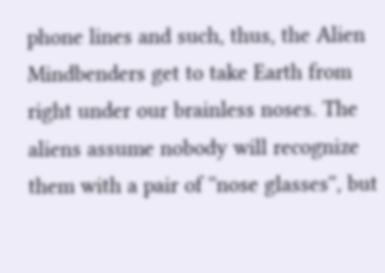phone lines and such, thus, the Alien Mindbenders get to take Earth from right under our brainless noses. The aliens assume nobody will recognize them with a pair of ''nose glasses'', but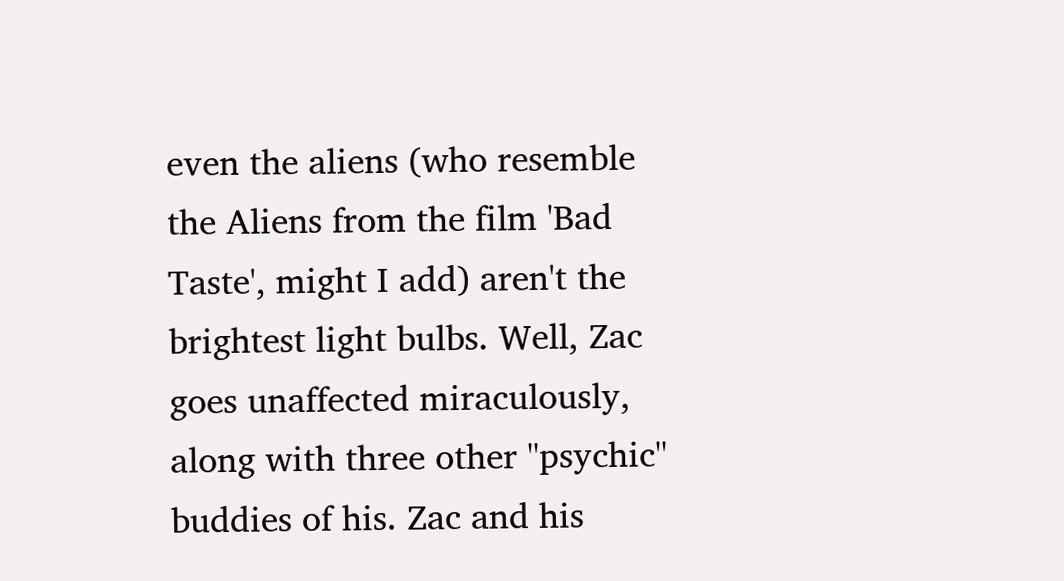even the aliens (who resemble the Aliens from the film 'Bad Taste', might I add) aren't the brightest light bulbs. Well, Zac goes unaffected miraculously, along with three other ''psychic'' buddies of his. Zac and his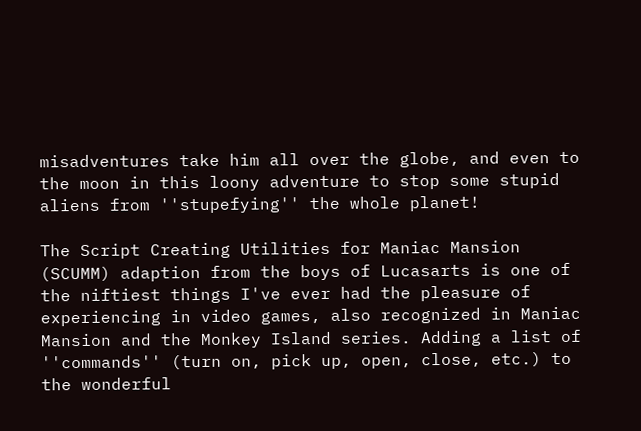misadventures take him all over the globe, and even to the moon in this loony adventure to stop some stupid aliens from ''stupefying'' the whole planet!

The Script Creating Utilities for Maniac Mansion (SCUMM) adaption from the boys of Lucasarts is one of the niftiest things I've ever had the pleasure of experiencing in video games, also recognized in Maniac Mansion and the Monkey Island series. Adding a list of ''commands'' (turn on, pick up, open, close, etc.) to the wonderful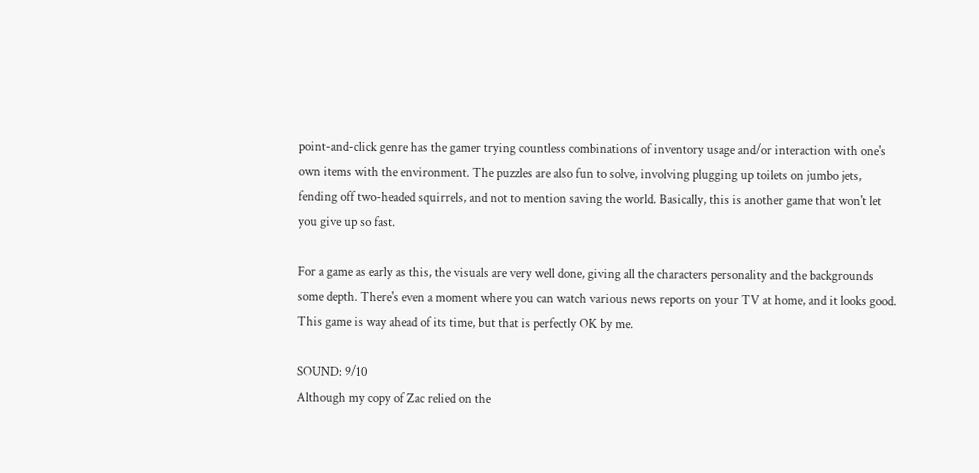point-and-click genre has the gamer trying countless combinations of inventory usage and/or interaction with one's own items with the environment. The puzzles are also fun to solve, involving plugging up toilets on jumbo jets, fending off two-headed squirrels, and not to mention saving the world. Basically, this is another game that won't let you give up so fast.

For a game as early as this, the visuals are very well done, giving all the characters personality and the backgrounds some depth. There's even a moment where you can watch various news reports on your TV at home, and it looks good. This game is way ahead of its time, but that is perfectly OK by me.

SOUND: 9/10
Although my copy of Zac relied on the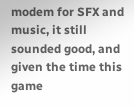modem for SFX and music, it still sounded good, and given the time this game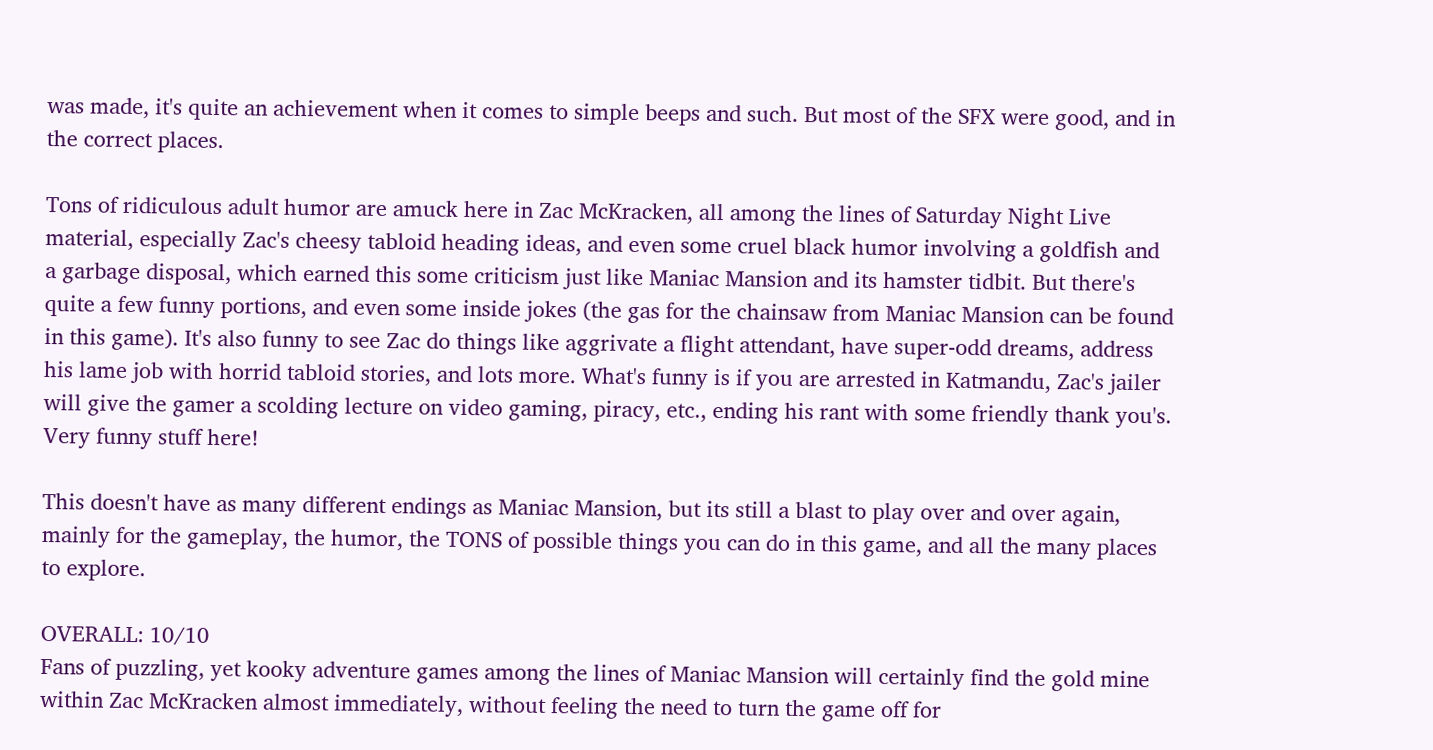was made, it's quite an achievement when it comes to simple beeps and such. But most of the SFX were good, and in the correct places.

Tons of ridiculous adult humor are amuck here in Zac McKracken, all among the lines of Saturday Night Live material, especially Zac's cheesy tabloid heading ideas, and even some cruel black humor involving a goldfish and a garbage disposal, which earned this some criticism just like Maniac Mansion and its hamster tidbit. But there's quite a few funny portions, and even some inside jokes (the gas for the chainsaw from Maniac Mansion can be found in this game). It's also funny to see Zac do things like aggrivate a flight attendant, have super-odd dreams, address his lame job with horrid tabloid stories, and lots more. What's funny is if you are arrested in Katmandu, Zac's jailer will give the gamer a scolding lecture on video gaming, piracy, etc., ending his rant with some friendly thank you's. Very funny stuff here!

This doesn't have as many different endings as Maniac Mansion, but its still a blast to play over and over again, mainly for the gameplay, the humor, the TONS of possible things you can do in this game, and all the many places to explore.

OVERALL: 10/10
Fans of puzzling, yet kooky adventure games among the lines of Maniac Mansion will certainly find the gold mine within Zac McKracken almost immediately, without feeling the need to turn the game off for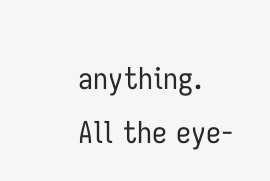anything. All the eye-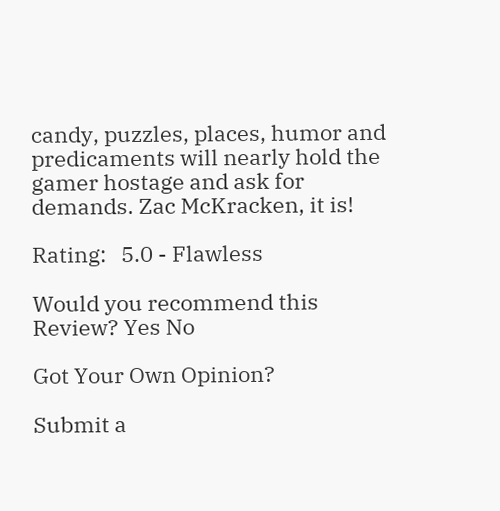candy, puzzles, places, humor and predicaments will nearly hold the gamer hostage and ask for demands. Zac McKracken, it is!

Rating:   5.0 - Flawless

Would you recommend this Review? Yes No

Got Your Own Opinion?

Submit a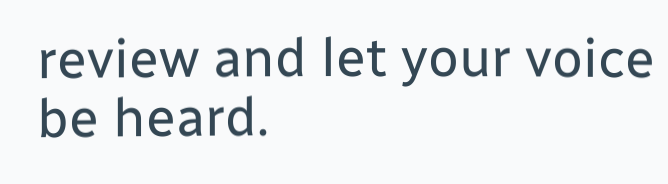review and let your voice be heard.